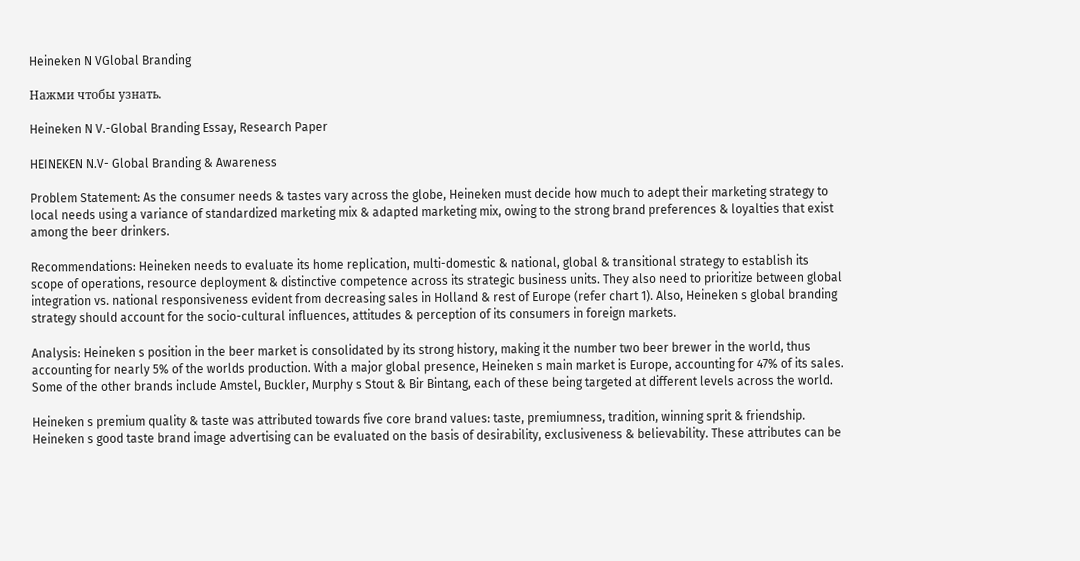Heineken N VGlobal Branding

Нажми чтобы узнать.

Heineken N V.-Global Branding Essay, Research Paper

HEINEKEN N.V- Global Branding & Awareness

Problem Statement: As the consumer needs & tastes vary across the globe, Heineken must decide how much to adept their marketing strategy to local needs using a variance of standardized marketing mix & adapted marketing mix, owing to the strong brand preferences & loyalties that exist among the beer drinkers.

Recommendations: Heineken needs to evaluate its home replication, multi-domestic & national, global & transitional strategy to establish its scope of operations, resource deployment & distinctive competence across its strategic business units. They also need to prioritize between global integration vs. national responsiveness evident from decreasing sales in Holland & rest of Europe (refer chart 1). Also, Heineken s global branding strategy should account for the socio-cultural influences, attitudes & perception of its consumers in foreign markets.

Analysis: Heineken s position in the beer market is consolidated by its strong history, making it the number two beer brewer in the world, thus accounting for nearly 5% of the worlds production. With a major global presence, Heineken s main market is Europe, accounting for 47% of its sales. Some of the other brands include Amstel, Buckler, Murphy s Stout & Bir Bintang, each of these being targeted at different levels across the world.

Heineken s premium quality & taste was attributed towards five core brand values: taste, premiumness, tradition, winning sprit & friendship. Heineken s good taste brand image advertising can be evaluated on the basis of desirability, exclusiveness & believability. These attributes can be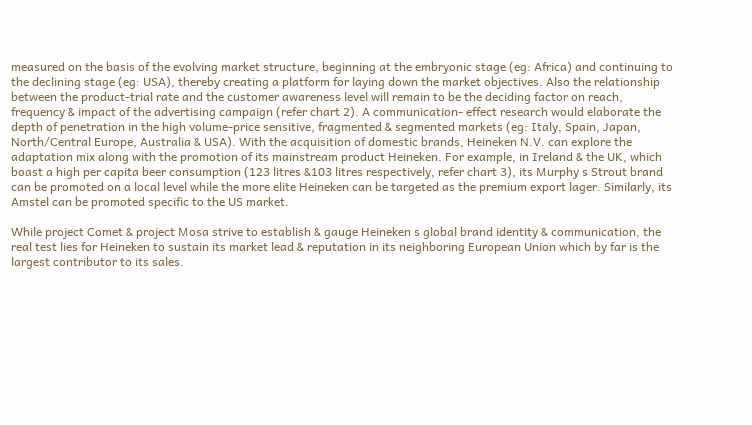measured on the basis of the evolving market structure, beginning at the embryonic stage (eg: Africa) and continuing to the declining stage (eg: USA), thereby creating a platform for laying down the market objectives. Also the relationship between the product-trial rate and the customer awareness level will remain to be the deciding factor on reach, frequency & impact of the advertising campaign (refer chart 2). A communication- effect research would elaborate the depth of penetration in the high volume-price sensitive, fragmented & segmented markets (eg: Italy, Spain, Japan, North/Central Europe, Australia & USA). With the acquisition of domestic brands, Heineken N.V. can explore the adaptation mix along with the promotion of its mainstream product Heineken. For example, in Ireland & the UK, which boast a high per capita beer consumption (123 litres &103 litres respectively, refer chart 3), its Murphy s Strout brand can be promoted on a local level while the more elite Heineken can be targeted as the premium export lager. Similarly, its Amstel can be promoted specific to the US market.

While project Comet & project Mosa strive to establish & gauge Heineken s global brand identity & communication, the real test lies for Heineken to sustain its market lead & reputation in its neighboring European Union which by far is the largest contributor to its sales.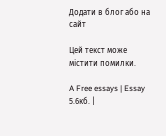Додати в блог або на сайт

Цей текст може містити помилки.

A Free essays | Essay
5.6кб. |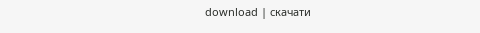download | скачати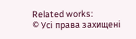Related works:
© Усі права захищені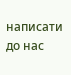написати до нас